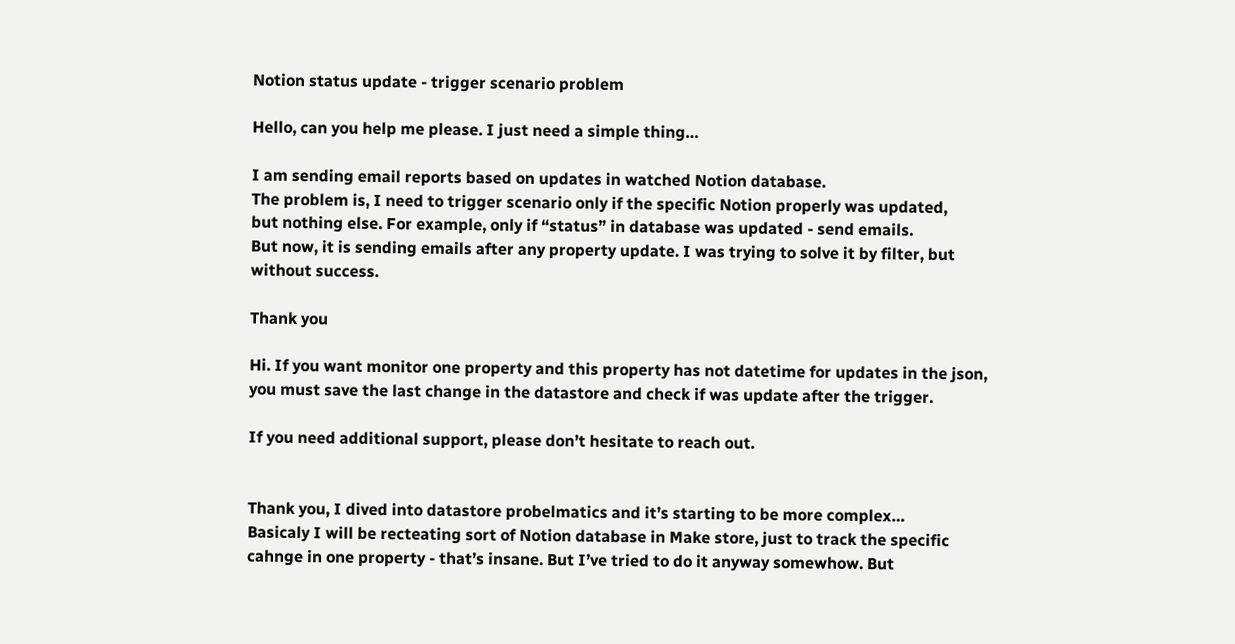Notion status update - trigger scenario problem

Hello, can you help me please. I just need a simple thing…

I am sending email reports based on updates in watched Notion database.
The problem is, I need to trigger scenario only if the specific Notion properly was updated,
but nothing else. For example, only if “status” in database was updated - send emails.
But now, it is sending emails after any property update. I was trying to solve it by filter, but without success.

Thank you

Hi. If you want monitor one property and this property has not datetime for updates in the json, you must save the last change in the datastore and check if was update after the trigger.

If you need additional support, please don’t hesitate to reach out.


Thank you, I dived into datastore probelmatics and it’s starting to be more complex…
Basicaly I will be recteating sort of Notion database in Make store, just to track the specific cahnge in one property - that’s insane. But I’ve tried to do it anyway somewhow. But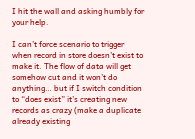I hit the wall and asking humbly for your help.

I can’t force scenario to trigger when record in store doesn’t exist to make it. The flow of data will get somehow cut and it won’t do anything… but if I switch condition to “does exist” it’s creating new records as crazy (make a duplicate already existing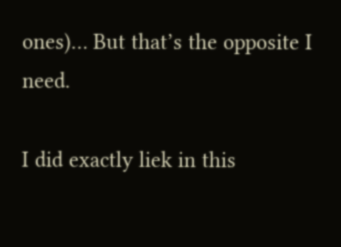ones)… But that’s the opposite I need.

I did exactly liek in this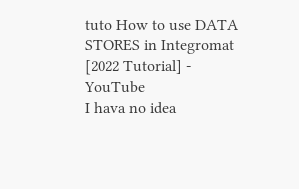tuto How to use DATA STORES in Integromat [2022 Tutorial] - YouTube
I hava no idea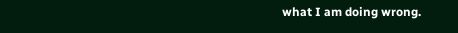what I am doing wrong.